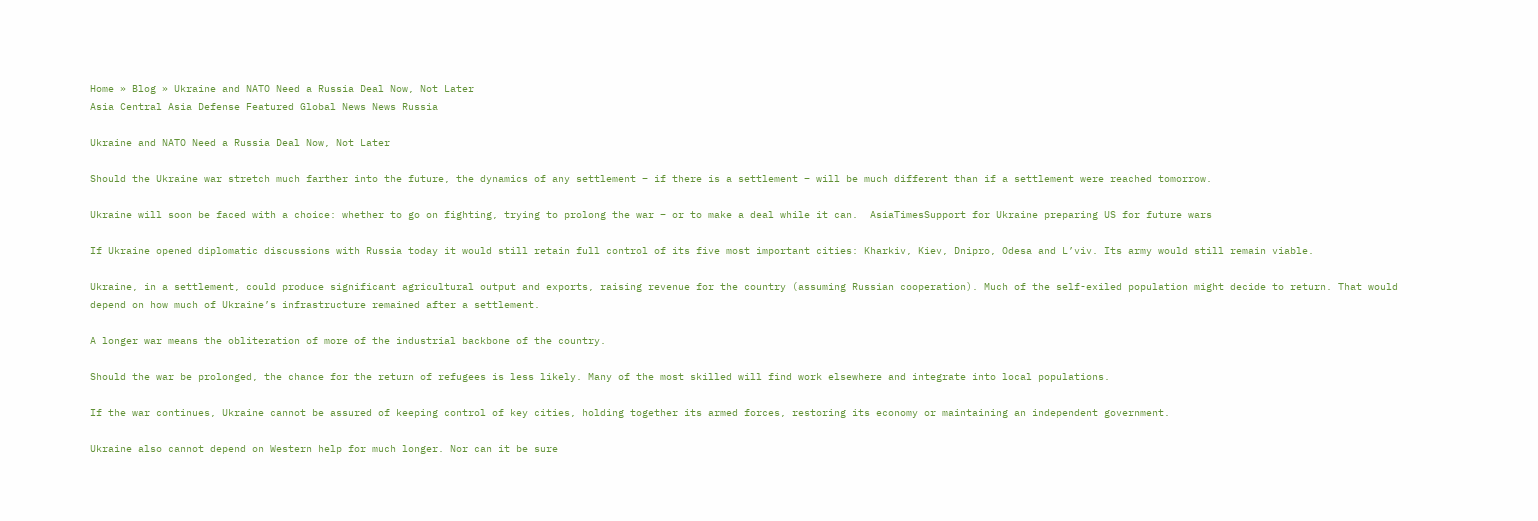Home » Blog » Ukraine and NATO Need a Russia Deal Now, Not Later
Asia Central Asia Defense Featured Global News News Russia

Ukraine and NATO Need a Russia Deal Now, Not Later

Should the Ukraine war stretch much farther into the future, the dynamics of any settlement – if there is a settlement – will be much different than if a settlement were reached tomorrow.

Ukraine will soon be faced with a choice: whether to go on fighting, trying to prolong the war – or to make a deal while it can.  AsiaTimesSupport for Ukraine preparing US for future wars

If Ukraine opened diplomatic discussions with Russia today it would still retain full control of its five most important cities: Kharkiv, Kiev, Dnipro, Odesa and L’viv. Its army would still remain viable.

Ukraine, in a settlement, could produce significant agricultural output and exports, raising revenue for the country (assuming Russian cooperation). Much of the self-exiled population might decide to return. That would depend on how much of Ukraine’s infrastructure remained after a settlement.

A longer war means the obliteration of more of the industrial backbone of the country.

Should the war be prolonged, the chance for the return of refugees is less likely. Many of the most skilled will find work elsewhere and integrate into local populations.

If the war continues, Ukraine cannot be assured of keeping control of key cities, holding together its armed forces, restoring its economy or maintaining an independent government.

Ukraine also cannot depend on Western help for much longer. Nor can it be sure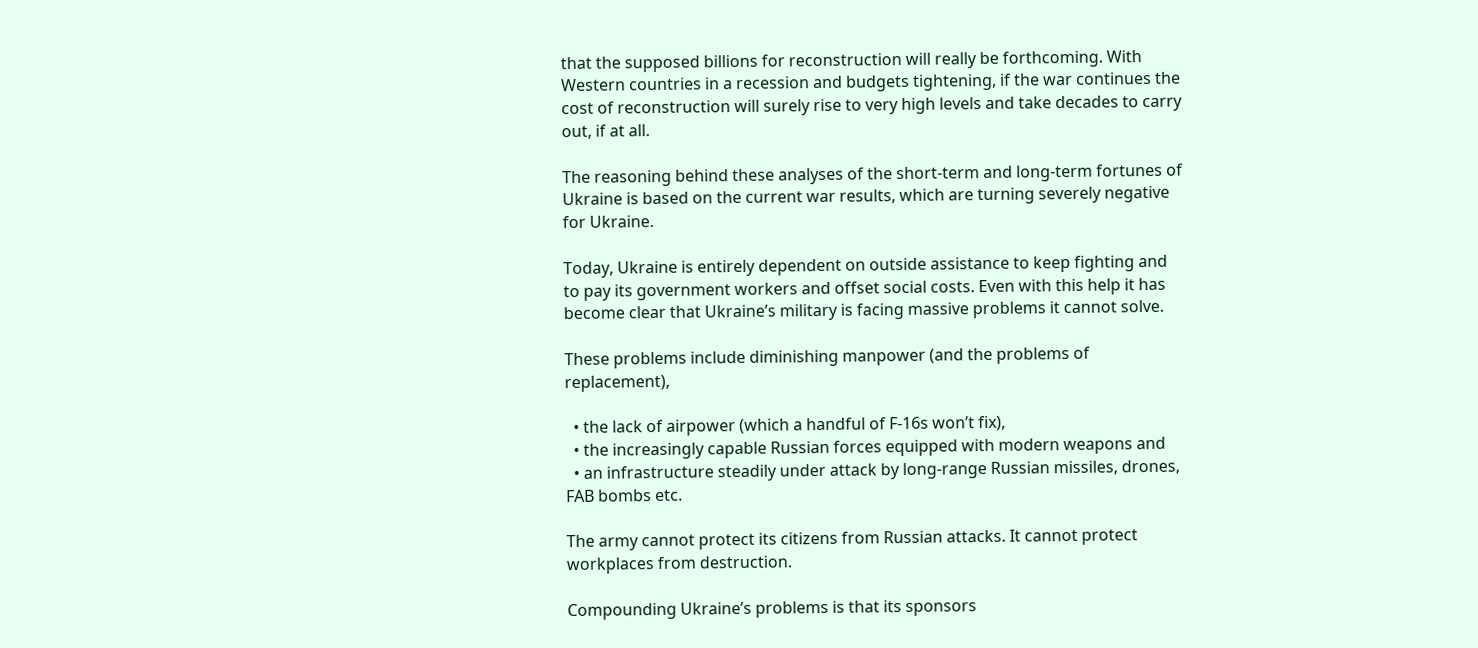that the supposed billions for reconstruction will really be forthcoming. With Western countries in a recession and budgets tightening, if the war continues the cost of reconstruction will surely rise to very high levels and take decades to carry out, if at all.

The reasoning behind these analyses of the short-term and long-term fortunes of Ukraine is based on the current war results, which are turning severely negative for Ukraine.

Today, Ukraine is entirely dependent on outside assistance to keep fighting and to pay its government workers and offset social costs. Even with this help it has become clear that Ukraine’s military is facing massive problems it cannot solve.

These problems include diminishing manpower (and the problems of replacement),

  • the lack of airpower (which a handful of F-16s won’t fix),
  • the increasingly capable Russian forces equipped with modern weapons and
  • an infrastructure steadily under attack by long-range Russian missiles, drones, FAB bombs etc.

The army cannot protect its citizens from Russian attacks. It cannot protect workplaces from destruction.

Compounding Ukraine’s problems is that its sponsors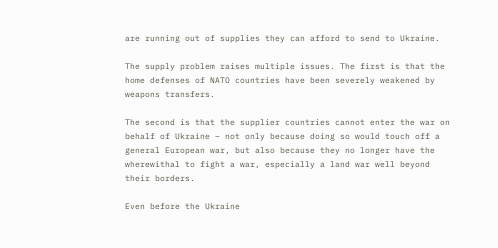are running out of supplies they can afford to send to Ukraine.

The supply problem raises multiple issues. The first is that the home defenses of NATO countries have been severely weakened by weapons transfers.

The second is that the supplier countries cannot enter the war on behalf of Ukraine – not only because doing so would touch off a general European war, but also because they no longer have the wherewithal to fight a war, especially a land war well beyond their borders.

Even before the Ukraine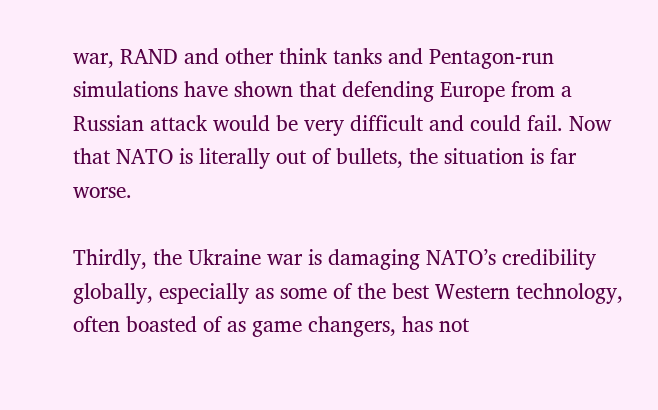war, RAND and other think tanks and Pentagon-run simulations have shown that defending Europe from a Russian attack would be very difficult and could fail. Now that NATO is literally out of bullets, the situation is far worse.

Thirdly, the Ukraine war is damaging NATO’s credibility globally, especially as some of the best Western technology, often boasted of as game changers, has not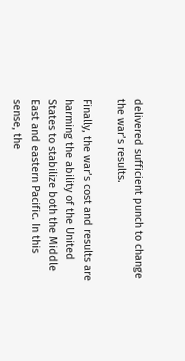delivered sufficient punch to change the war’s results.

Finally, the war’s cost and results are harming the ability of the United States to stabilize both the Middle East and eastern Pacific. In this sense, the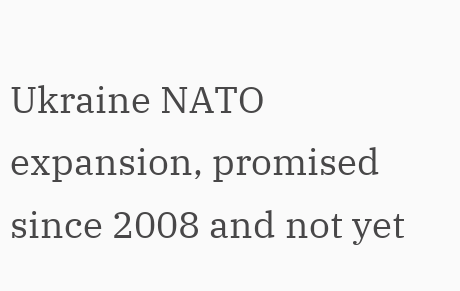Ukraine NATO expansion, promised since 2008 and not yet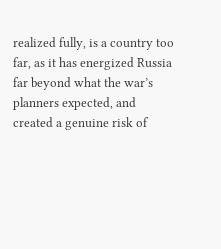realized fully, is a country too far, as it has energized Russia far beyond what the war’s planners expected, and created a genuine risk of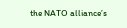the NATO alliance’s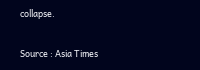collapse.

Source : Asia Times